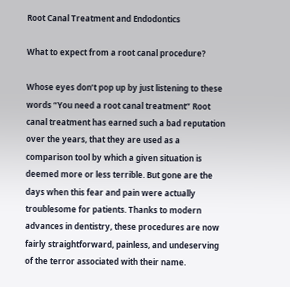Root Canal Treatment and Endodontics

What to expect from a root canal procedure?

Whose eyes don’t pop up by just listening to these words “You need a root canal treatment” Root canal treatment has earned such a bad reputation over the years, that they are used as a comparison tool by which a given situation is deemed more or less terrible. But gone are the days when this fear and pain were actually troublesome for patients. Thanks to modern advances in dentistry, these procedures are now fairly straightforward, painless, and undeserving of the terror associated with their name.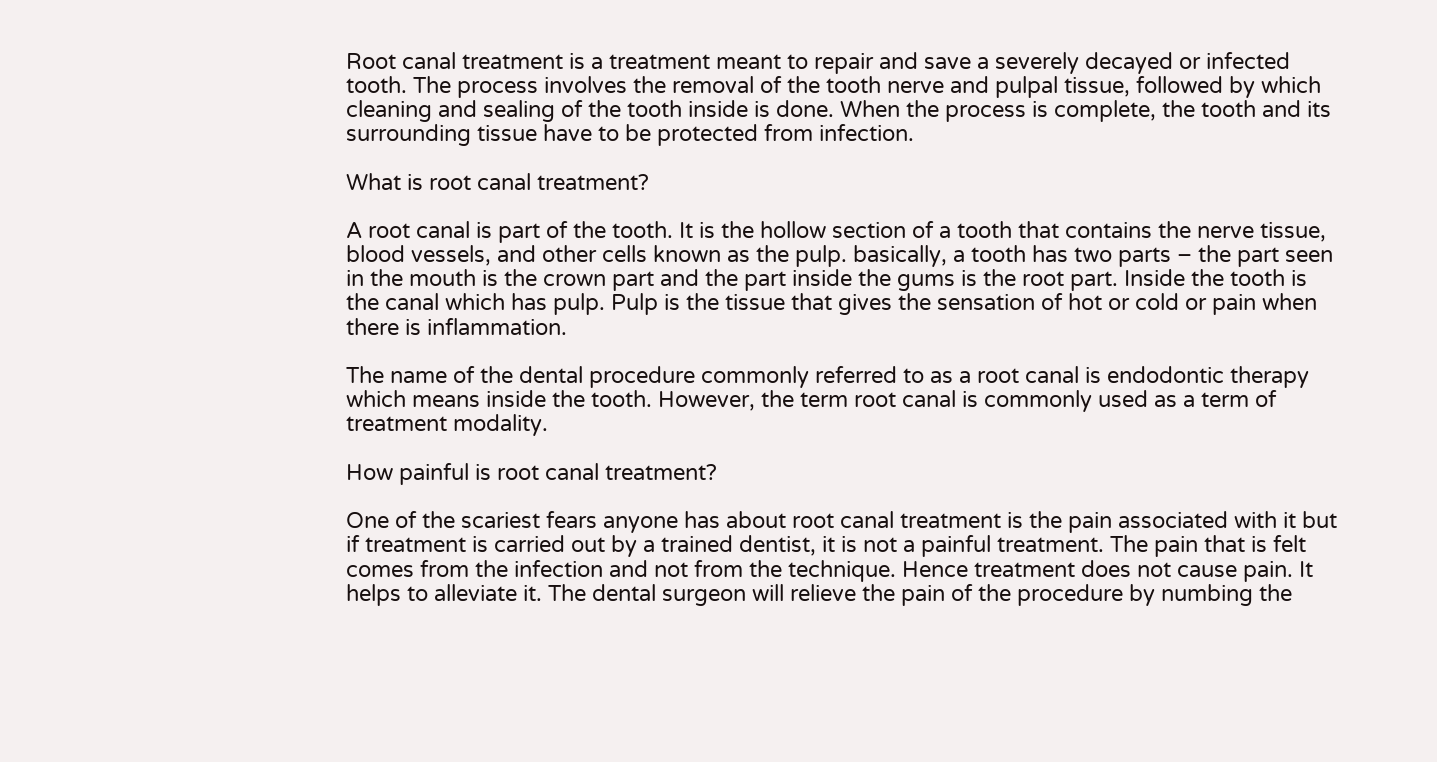Root canal treatment is a treatment meant to repair and save a severely decayed or infected tooth. The process involves the removal of the tooth nerve and pulpal tissue, followed by which cleaning and sealing of the tooth inside is done. When the process is complete, the tooth and its surrounding tissue have to be protected from infection.

What is root canal treatment?

A root canal is part of the tooth. It is the hollow section of a tooth that contains the nerve tissue, blood vessels, and other cells known as the pulp. basically, a tooth has two parts – the part seen in the mouth is the crown part and the part inside the gums is the root part. Inside the tooth is the canal which has pulp. Pulp is the tissue that gives the sensation of hot or cold or pain when there is inflammation.

The name of the dental procedure commonly referred to as a root canal is endodontic therapy which means inside the tooth. However, the term root canal is commonly used as a term of treatment modality.

How painful is root canal treatment?

One of the scariest fears anyone has about root canal treatment is the pain associated with it but if treatment is carried out by a trained dentist, it is not a painful treatment. The pain that is felt comes from the infection and not from the technique. Hence treatment does not cause pain. It helps to alleviate it. The dental surgeon will relieve the pain of the procedure by numbing the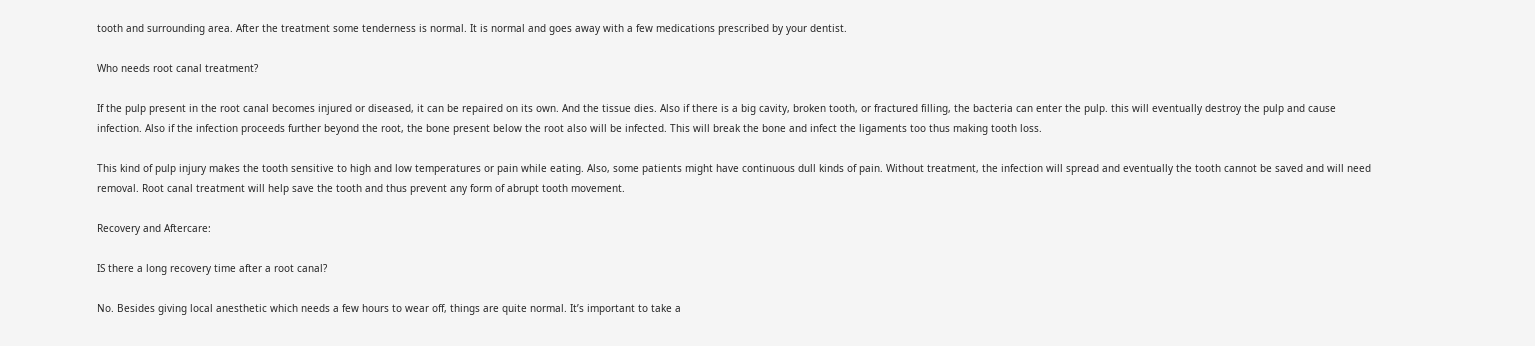tooth and surrounding area. After the treatment some tenderness is normal. It is normal and goes away with a few medications prescribed by your dentist.

Who needs root canal treatment?

If the pulp present in the root canal becomes injured or diseased, it can be repaired on its own. And the tissue dies. Also if there is a big cavity, broken tooth, or fractured filling, the bacteria can enter the pulp. this will eventually destroy the pulp and cause infection. Also if the infection proceeds further beyond the root, the bone present below the root also will be infected. This will break the bone and infect the ligaments too thus making tooth loss.

This kind of pulp injury makes the tooth sensitive to high and low temperatures or pain while eating. Also, some patients might have continuous dull kinds of pain. Without treatment, the infection will spread and eventually the tooth cannot be saved and will need removal. Root canal treatment will help save the tooth and thus prevent any form of abrupt tooth movement.

Recovery and Aftercare:

IS there a long recovery time after a root canal?

No. Besides giving local anesthetic which needs a few hours to wear off, things are quite normal. It’s important to take a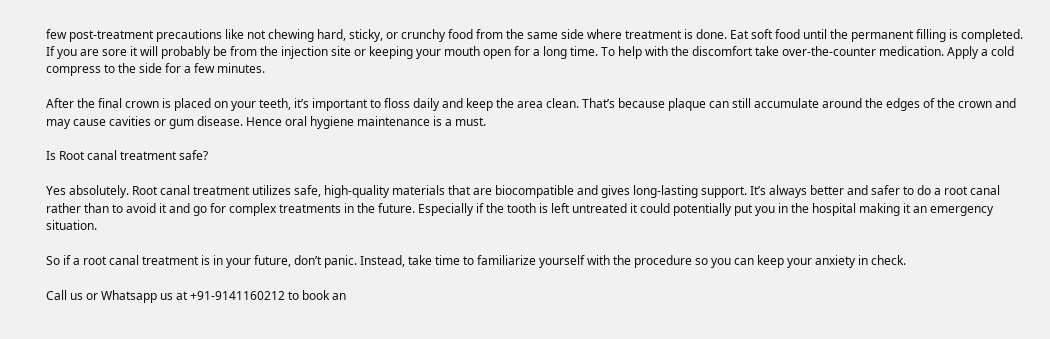few post-treatment precautions like not chewing hard, sticky, or crunchy food from the same side where treatment is done. Eat soft food until the permanent filling is completed. If you are sore it will probably be from the injection site or keeping your mouth open for a long time. To help with the discomfort take over-the-counter medication. Apply a cold compress to the side for a few minutes.

After the final crown is placed on your teeth, it’s important to floss daily and keep the area clean. That’s because plaque can still accumulate around the edges of the crown and may cause cavities or gum disease. Hence oral hygiene maintenance is a must.

Is Root canal treatment safe?

Yes absolutely. Root canal treatment utilizes safe, high-quality materials that are biocompatible and gives long-lasting support. It’s always better and safer to do a root canal rather than to avoid it and go for complex treatments in the future. Especially if the tooth is left untreated it could potentially put you in the hospital making it an emergency situation.

So if a root canal treatment is in your future, don’t panic. Instead, take time to familiarize yourself with the procedure so you can keep your anxiety in check.

Call us or Whatsapp us at +91-9141160212 to book an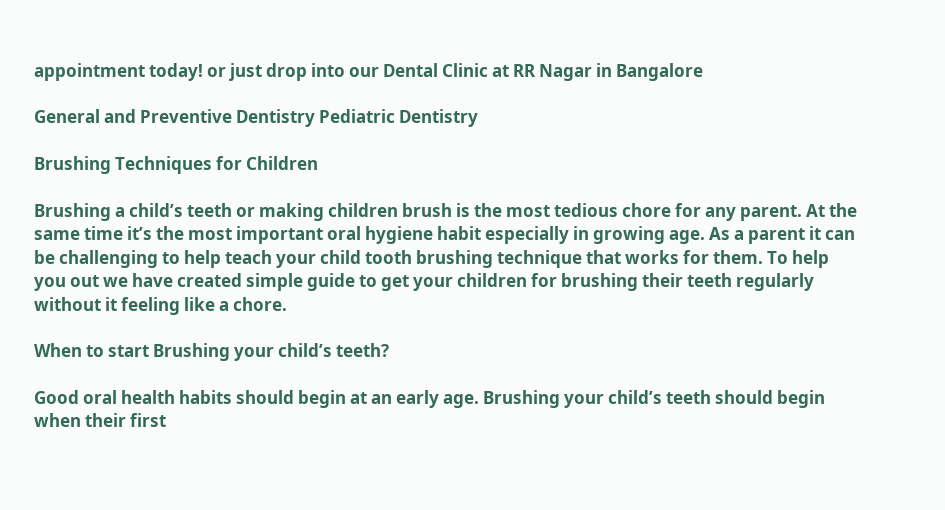appointment today! or just drop into our Dental Clinic at RR Nagar in Bangalore

General and Preventive Dentistry Pediatric Dentistry

Brushing Techniques for Children

Brushing a child’s teeth or making children brush is the most tedious chore for any parent. At the
same time it’s the most important oral hygiene habit especially in growing age. As a parent it can
be challenging to help teach your child tooth brushing technique that works for them. To help
you out we have created simple guide to get your children for brushing their teeth regularly
without it feeling like a chore.

When to start Brushing your child’s teeth?

Good oral health habits should begin at an early age. Brushing your child’s teeth should begin
when their first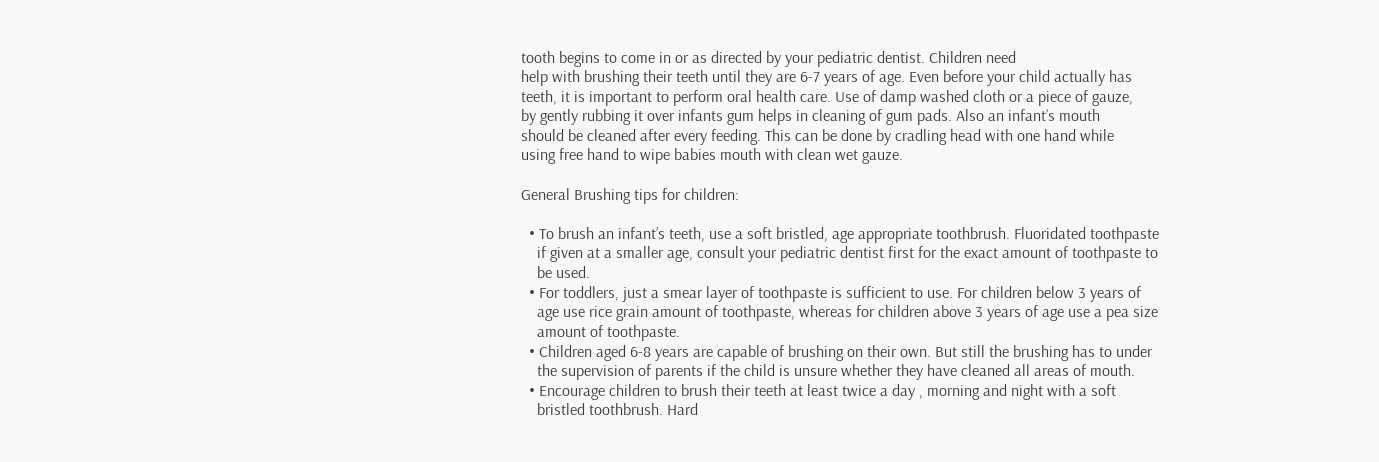tooth begins to come in or as directed by your pediatric dentist. Children need
help with brushing their teeth until they are 6-7 years of age. Even before your child actually has
teeth, it is important to perform oral health care. Use of damp washed cloth or a piece of gauze,
by gently rubbing it over infants gum helps in cleaning of gum pads. Also an infant’s mouth
should be cleaned after every feeding. This can be done by cradling head with one hand while
using free hand to wipe babies mouth with clean wet gauze.

General Brushing tips for children:

  • To brush an infant’s teeth, use a soft bristled, age appropriate toothbrush. Fluoridated toothpaste
    if given at a smaller age, consult your pediatric dentist first for the exact amount of toothpaste to
    be used.
  • For toddlers, just a smear layer of toothpaste is sufficient to use. For children below 3 years of
    age use rice grain amount of toothpaste, whereas for children above 3 years of age use a pea size
    amount of toothpaste.
  • Children aged 6-8 years are capable of brushing on their own. But still the brushing has to under
    the supervision of parents if the child is unsure whether they have cleaned all areas of mouth.
  • Encourage children to brush their teeth at least twice a day , morning and night with a soft
    bristled toothbrush. Hard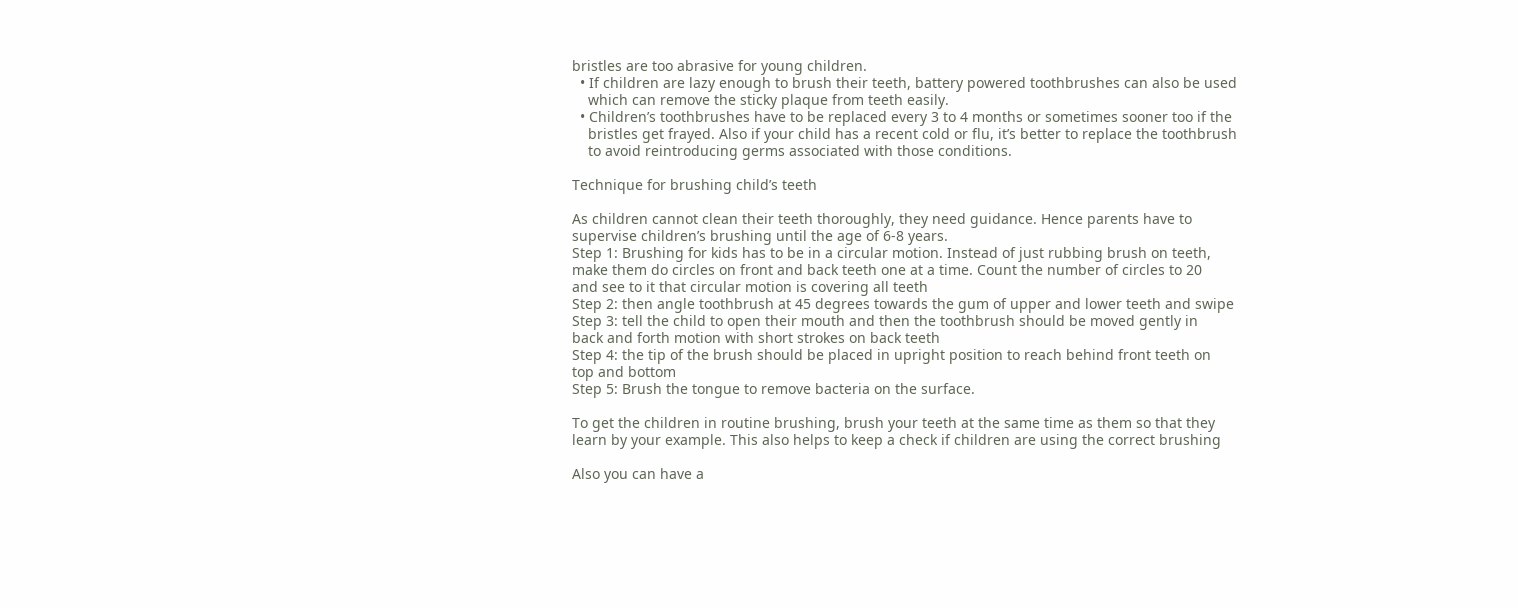bristles are too abrasive for young children.
  • If children are lazy enough to brush their teeth, battery powered toothbrushes can also be used
    which can remove the sticky plaque from teeth easily.
  • Children’s toothbrushes have to be replaced every 3 to 4 months or sometimes sooner too if the
    bristles get frayed. Also if your child has a recent cold or flu, it’s better to replace the toothbrush
    to avoid reintroducing germs associated with those conditions.

Technique for brushing child’s teeth

As children cannot clean their teeth thoroughly, they need guidance. Hence parents have to
supervise children’s brushing until the age of 6-8 years.
Step 1: Brushing for kids has to be in a circular motion. Instead of just rubbing brush on teeth,
make them do circles on front and back teeth one at a time. Count the number of circles to 20
and see to it that circular motion is covering all teeth
Step 2: then angle toothbrush at 45 degrees towards the gum of upper and lower teeth and swipe
Step 3: tell the child to open their mouth and then the toothbrush should be moved gently in
back and forth motion with short strokes on back teeth
Step 4: the tip of the brush should be placed in upright position to reach behind front teeth on
top and bottom
Step 5: Brush the tongue to remove bacteria on the surface.

To get the children in routine brushing, brush your teeth at the same time as them so that they
learn by your example. This also helps to keep a check if children are using the correct brushing

Also you can have a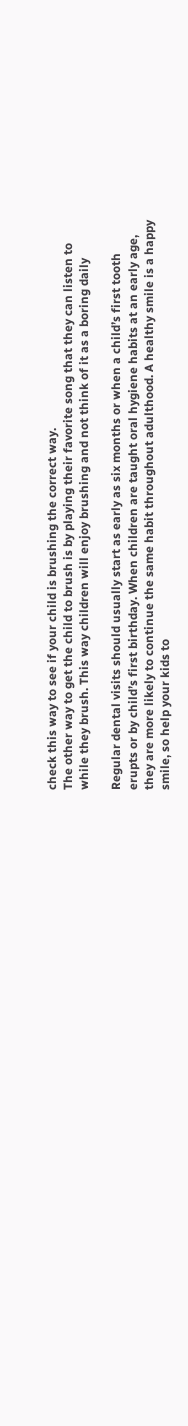check this way to see if your child is brushing the correct way.
The other way to get the child to brush is by playing their favorite song that they can listen to
while they brush. This way children will enjoy brushing and not think of it as a boring daily

Regular dental visits should usually start as early as six months or when a child’s first tooth
erupts or by child’s first birthday. When children are taught oral hygiene habits at an early age,
they are more likely to continue the same habit throughout adulthood. A healthy smile is a happy
smile, so help your kids to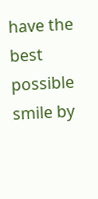have the best possible smile by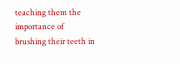teaching them the importance of
brushing their teeth in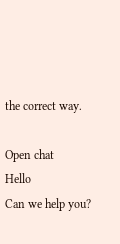the correct way.

Open chat
Hello
Can we help you?